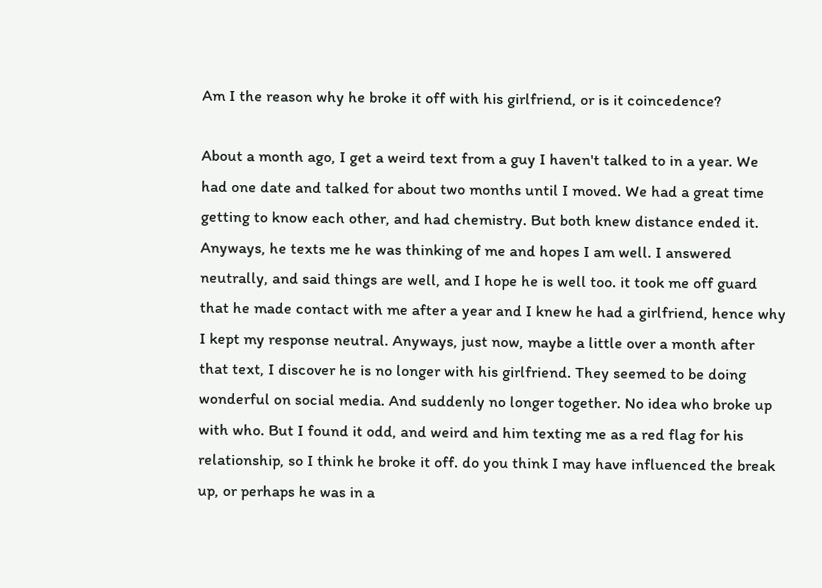Am I the reason why he broke it off with his girlfriend, or is it coincedence?

About a month ago, I get a weird text from a guy I haven't talked to in a year. We had one date and talked for about two months until I moved. We had a great time getting to know each other, and had chemistry. But both knew distance ended it. Anyways, he texts me he was thinking of me and hopes I am well. I answered neutrally, and said things are well, and I hope he is well too. it took me off guard that he made contact with me after a year and I knew he had a girlfriend, hence why I kept my response neutral. Anyways, just now, maybe a little over a month after that text, I discover he is no longer with his girlfriend. They seemed to be doing wonderful on social media. And suddenly no longer together. No idea who broke up with who. But I found it odd, and weird and him texting me as a red flag for his relationship, so I think he broke it off. do you think I may have influenced the break up, or perhaps he was in a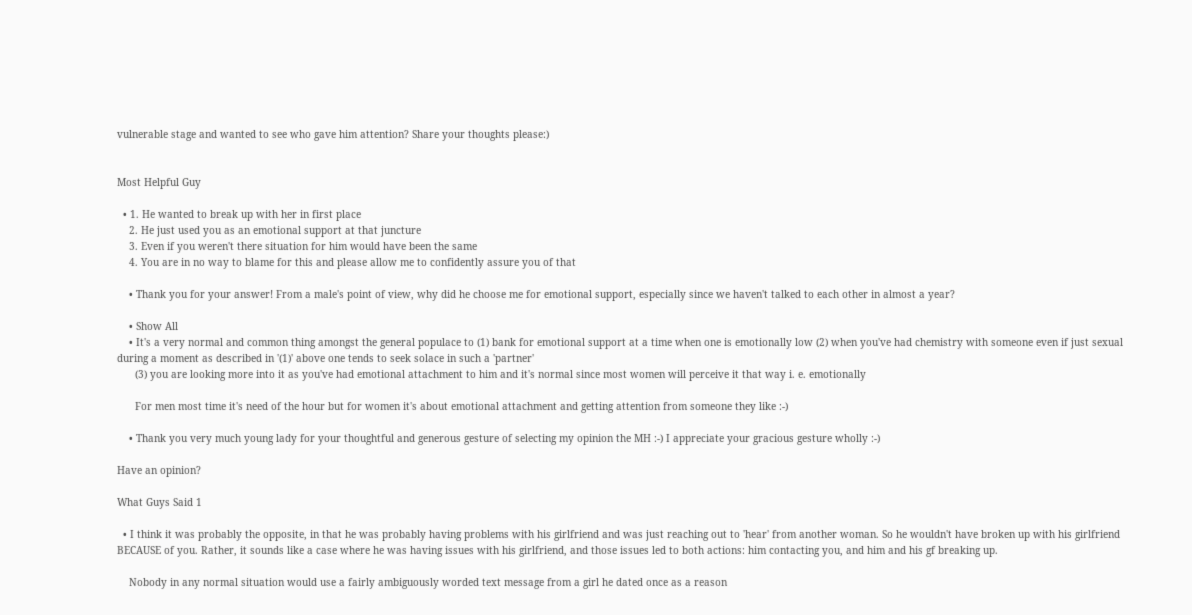vulnerable stage and wanted to see who gave him attention? Share your thoughts please:)


Most Helpful Guy

  • 1. He wanted to break up with her in first place
    2. He just used you as an emotional support at that juncture
    3. Even if you weren't there situation for him would have been the same
    4. You are in no way to blame for this and please allow me to confidently assure you of that

    • Thank you for your answer! From a male's point of view, why did he choose me for emotional support, especially since we haven't talked to each other in almost a year?

    • Show All
    • It's a very normal and common thing amongst the general populace to (1) bank for emotional support at a time when one is emotionally low (2) when you've had chemistry with someone even if just sexual during a moment as described in '(1)' above one tends to seek solace in such a 'partner'
      (3) you are looking more into it as you've had emotional attachment to him and it's normal since most women will perceive it that way i. e. emotionally

      For men most time it's need of the hour but for women it's about emotional attachment and getting attention from someone they like :-)

    • Thank you very much young lady for your thoughtful and generous gesture of selecting my opinion the MH :-) I appreciate your gracious gesture wholly :-)

Have an opinion?

What Guys Said 1

  • I think it was probably the opposite, in that he was probably having problems with his girlfriend and was just reaching out to 'hear' from another woman. So he wouldn't have broken up with his girlfriend BECAUSE of you. Rather, it sounds like a case where he was having issues with his girlfriend, and those issues led to both actions: him contacting you, and him and his gf breaking up.

    Nobody in any normal situation would use a fairly ambiguously worded text message from a girl he dated once as a reason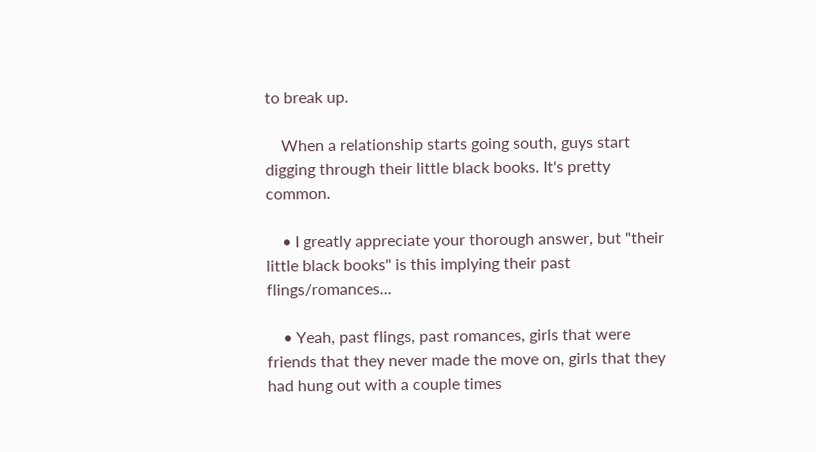to break up.

    When a relationship starts going south, guys start digging through their little black books. It's pretty common.

    • I greatly appreciate your thorough answer, but "their little black books" is this implying their past flings/romances...

    • Yeah, past flings, past romances, girls that were friends that they never made the move on, girls that they had hung out with a couple times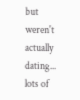but weren't actually dating... lots of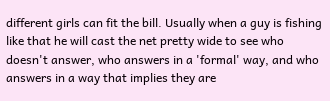different girls can fit the bill. Usually when a guy is fishing like that he will cast the net pretty wide to see who doesn't answer, who answers in a 'formal' way, and who answers in a way that implies they are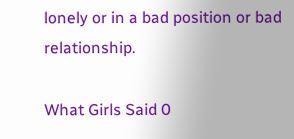lonely or in a bad position or bad relationship.

What Girls Said 0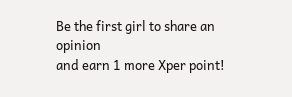Be the first girl to share an opinion
and earn 1 more Xper point!